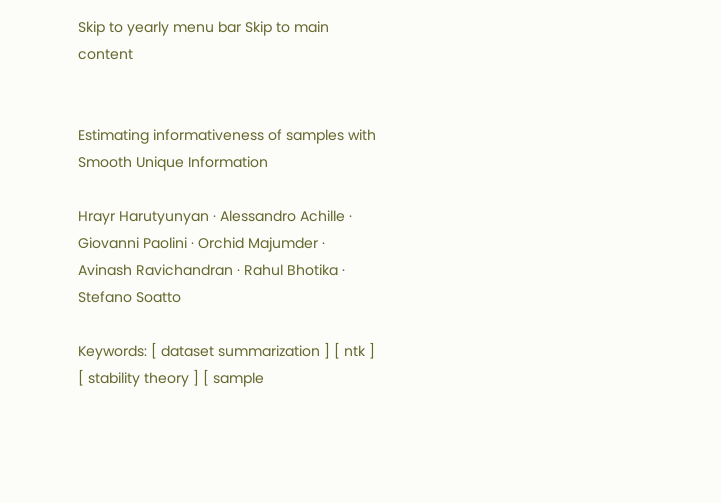Skip to yearly menu bar Skip to main content


Estimating informativeness of samples with Smooth Unique Information

Hrayr Harutyunyan · Alessandro Achille · Giovanni Paolini · Orchid Majumder · Avinash Ravichandran · Rahul Bhotika · Stefano Soatto

Keywords: [ dataset summarization ] [ ntk ] [ stability theory ] [ sample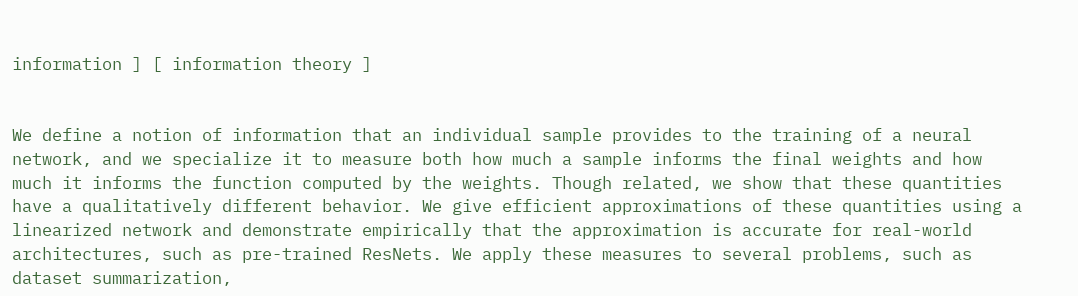information ] [ information theory ]


We define a notion of information that an individual sample provides to the training of a neural network, and we specialize it to measure both how much a sample informs the final weights and how much it informs the function computed by the weights. Though related, we show that these quantities have a qualitatively different behavior. We give efficient approximations of these quantities using a linearized network and demonstrate empirically that the approximation is accurate for real-world architectures, such as pre-trained ResNets. We apply these measures to several problems, such as dataset summarization,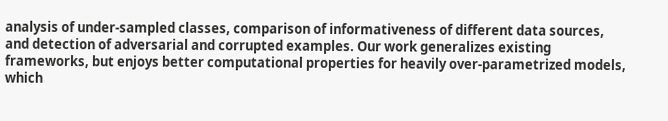analysis of under-sampled classes, comparison of informativeness of different data sources, and detection of adversarial and corrupted examples. Our work generalizes existing frameworks, but enjoys better computational properties for heavily over-parametrized models, which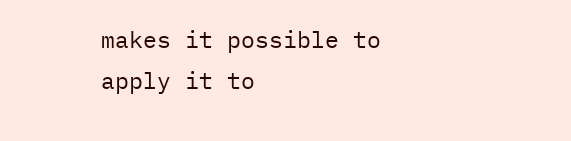makes it possible to apply it to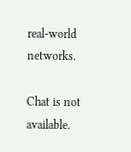real-world networks.

Chat is not available.